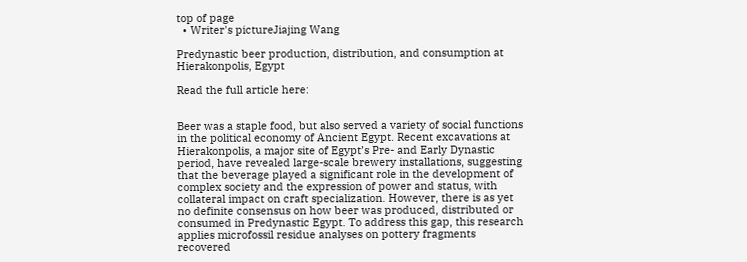top of page
  • Writer's pictureJiajing Wang

Predynastic beer production, distribution, and consumption at Hierakonpolis, Egypt

Read the full article here:


Beer was a staple food, but also served a variety of social functions in the political economy of Ancient Egypt. Recent excavations at Hierakonpolis, a major site of Egypt’s Pre- and Early Dynastic period, have revealed large-scale brewery installations, suggesting that the beverage played a significant role in the development of complex society and the expression of power and status, with collateral impact on craft specialization. However, there is as yet no definite consensus on how beer was produced, distributed or consumed in Predynastic Egypt. To address this gap, this research applies microfossil residue analyses on pottery fragments recovered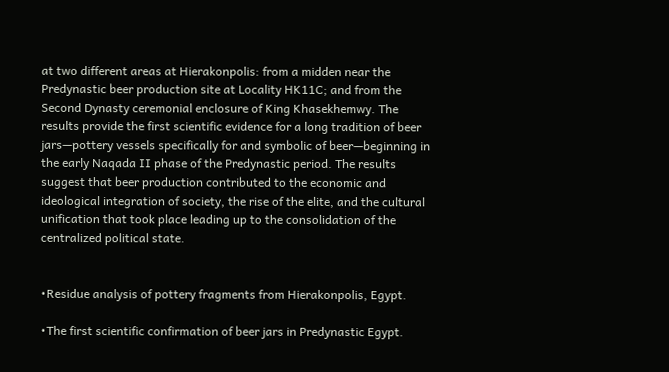at two different areas at Hierakonpolis: from a midden near the Predynastic beer production site at Locality HK11C; and from the Second Dynasty ceremonial enclosure of King Khasekhemwy. The results provide the first scientific evidence for a long tradition of beer jars—pottery vessels specifically for and symbolic of beer—beginning in the early Naqada II phase of the Predynastic period. The results suggest that beer production contributed to the economic and ideological integration of society, the rise of the elite, and the cultural unification that took place leading up to the consolidation of the centralized political state.


•Residue analysis of pottery fragments from Hierakonpolis, Egypt.

•The first scientific confirmation of beer jars in Predynastic Egypt.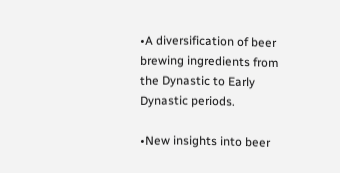•A diversification of beer brewing ingredients from the Dynastic to Early Dynastic periods.

•New insights into beer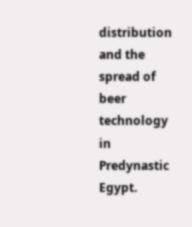distribution and the spread of beer technology in Predynastic Egypt.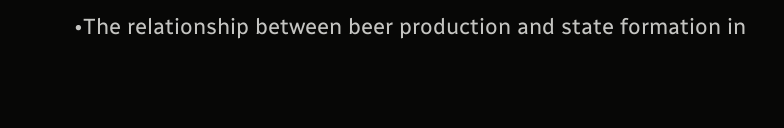•The relationship between beer production and state formation in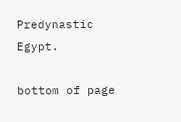Predynastic Egypt.

bottom of page